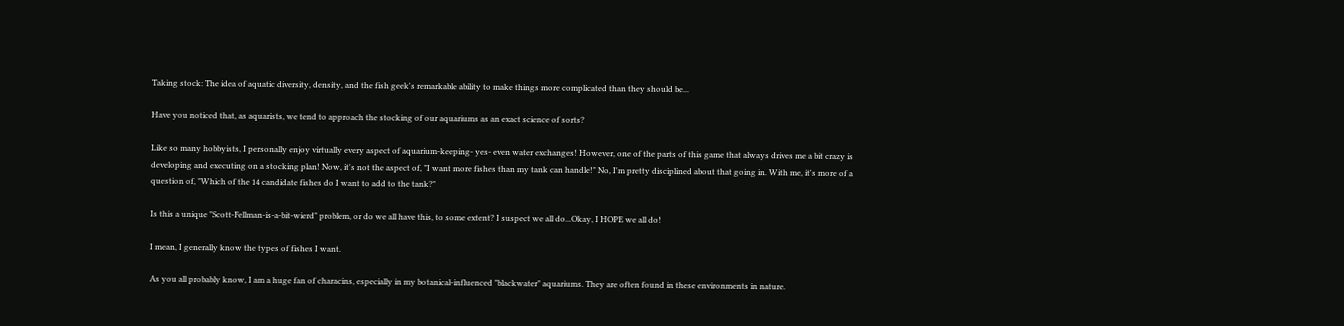Taking stock: The idea of aquatic diversity, density, and the fish geek's remarkable ability to make things more complicated than they should be...

Have you noticed that, as aquarists, we tend to approach the stocking of our aquariums as an exact science of sorts?

Like so many hobbyists, I personally enjoy virtually every aspect of aquarium-keeping- yes- even water exchanges! However, one of the parts of this game that always drives me a bit crazy is developing and executing on a stocking plan! Now, it's not the aspect of, "I want more fishes than my tank can handle!" No, I'm pretty disciplined about that going in. With me, it's more of a question of, "Which of the 14 candidate fishes do I want to add to the tank?"

Is this a unique "Scott-Fellman-is-a-bit-wierd" problem, or do we all have this, to some extent? I suspect we all do...Okay, I HOPE we all do!

I mean, I generally know the types of fishes I want.

As you all probably know, I am a huge fan of characins, especially in my botanical-influenced "blackwater" aquariums. They are often found in these environments in nature.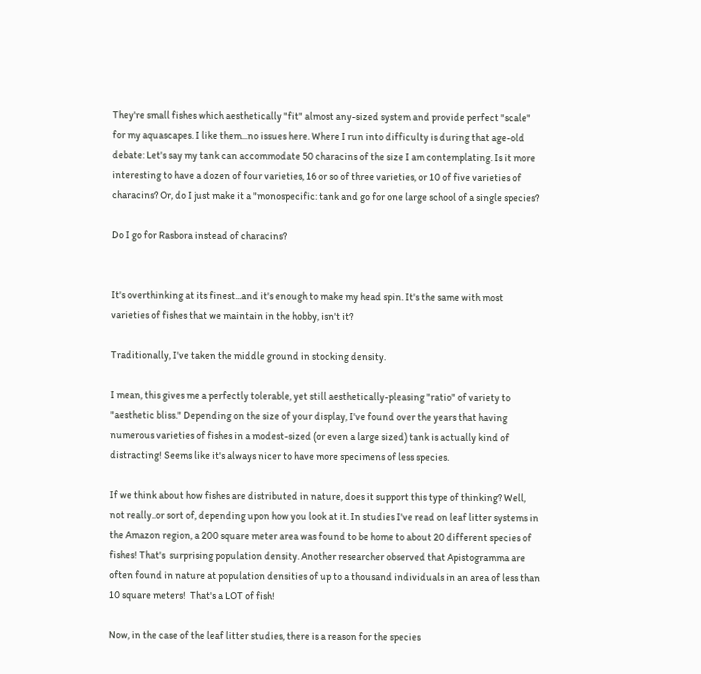They're small fishes which aesthetically "fit" almost any-sized system and provide perfect "scale" for my aquascapes. I like them...no issues here. Where I run into difficulty is during that age-old debate: Let's say my tank can accommodate 50 characins of the size I am contemplating. Is it more interesting to have a dozen of four varieties, 16 or so of three varieties, or 10 of five varieties of characins? Or, do I just make it a "monospecific: tank and go for one large school of a single species?

Do I go for Rasbora instead of characins?


It's overthinking at its finest...and it's enough to make my head spin. It's the same with most varieties of fishes that we maintain in the hobby, isn't it?

Traditionally, I've taken the middle ground in stocking density.

I mean, this gives me a perfectly tolerable, yet still aesthetically-pleasing "ratio" of variety to "aesthetic bliss." Depending on the size of your display, I've found over the years that having numerous varieties of fishes in a modest-sized (or even a large sized) tank is actually kind of distracting! Seems like it's always nicer to have more specimens of less species.

If we think about how fishes are distributed in nature, does it support this type of thinking? Well, not really..or sort of, depending upon how you look at it. In studies I've read on leaf litter systems in the Amazon region, a 200 square meter area was found to be home to about 20 different species of fishes! That's  surprising population density. Another researcher observed that Apistogramma are often found in nature at population densities of up to a thousand individuals in an area of less than 10 square meters!  That's a LOT of fish!

Now, in the case of the leaf litter studies, there is a reason for the species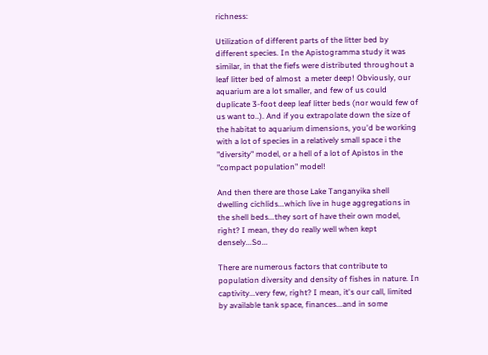richness:

Utilization of different parts of the litter bed by different species. In the Apistogramma study it was similar, in that the fiefs were distributed throughout a leaf litter bed of almost  a meter deep! Obviously, our aquarium are a lot smaller, and few of us could duplicate 3-foot deep leaf litter beds (nor would few of us want to..). And if you extrapolate down the size of the habitat to aquarium dimensions, you'd be working with a lot of species in a relatively small space i the "diversity" model, or a hell of a lot of Apistos in the "compact population" model!

And then there are those Lake Tanganyika shell dwelling cichlids...which live in huge aggregations in the shell beds...they sort of have their own model, right? I mean, they do really well when kept densely...So...

There are numerous factors that contribute to population diversity and density of fishes in nature. In captivity...very few, right? I mean, it's our call, limited by available tank space, finances...and in some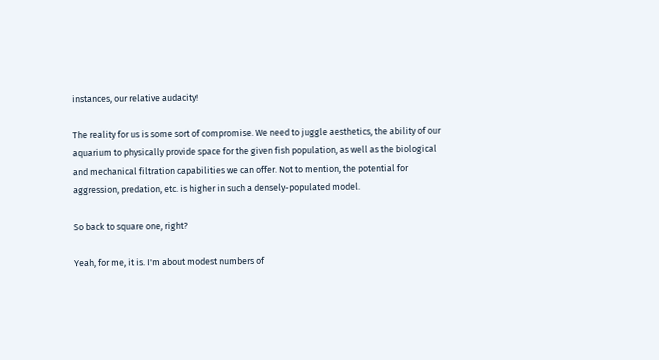instances, our relative audacity!

The reality for us is some sort of compromise. We need to juggle aesthetics, the ability of our aquarium to physically provide space for the given fish population, as well as the biological and mechanical filtration capabilities we can offer. Not to mention, the potential for aggression, predation, etc. is higher in such a densely-populated model.

So back to square one, right?

Yeah, for me, it is. I'm about modest numbers of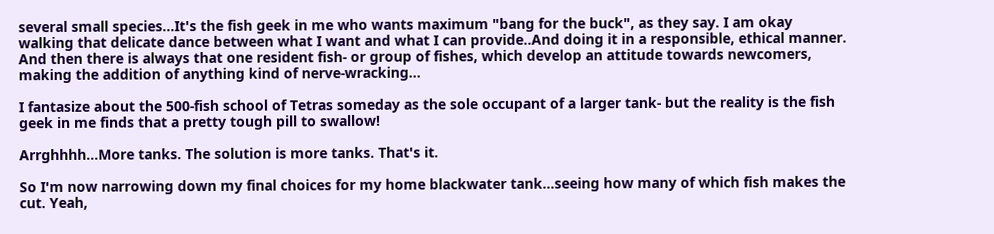several small species...It's the fish geek in me who wants maximum "bang for the buck", as they say. I am okay walking that delicate dance between what I want and what I can provide..And doing it in a responsible, ethical manner. And then there is always that one resident fish- or group of fishes, which develop an attitude towards newcomers, making the addition of anything kind of nerve-wracking...

I fantasize about the 500-fish school of Tetras someday as the sole occupant of a larger tank- but the reality is the fish geek in me finds that a pretty tough pill to swallow!

Arrghhhh...More tanks. The solution is more tanks. That's it.

So I'm now narrowing down my final choices for my home blackwater tank...seeing how many of which fish makes the cut. Yeah,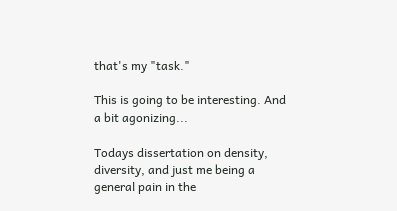that's my "task."

This is going to be interesting. And a bit agonizing...

Todays dissertation on density, diversity, and just me being a general pain in the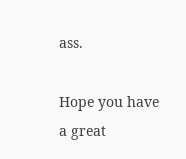ass.

Hope you have a great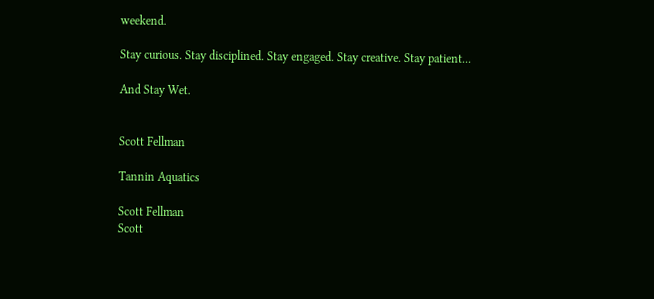weekend.

Stay curious. Stay disciplined. Stay engaged. Stay creative. Stay patient...

And Stay Wet.


Scott Fellman

Tannin Aquatics

Scott Fellman
Scott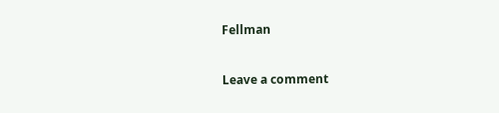Fellman


Leave a comment